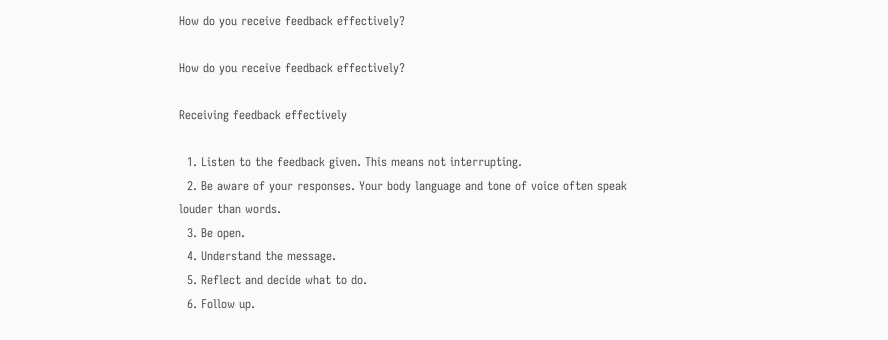How do you receive feedback effectively?

How do you receive feedback effectively?

Receiving feedback effectively

  1. Listen to the feedback given. This means not interrupting.
  2. Be aware of your responses. Your body language and tone of voice often speak louder than words.
  3. Be open.
  4. Understand the message.
  5. Reflect and decide what to do.
  6. Follow up.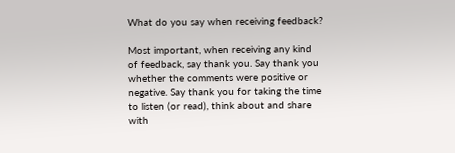What do you say when receiving feedback?

Most important, when receiving any kind of feedback, say thank you. Say thank you whether the comments were positive or negative. Say thank you for taking the time to listen (or read), think about and share with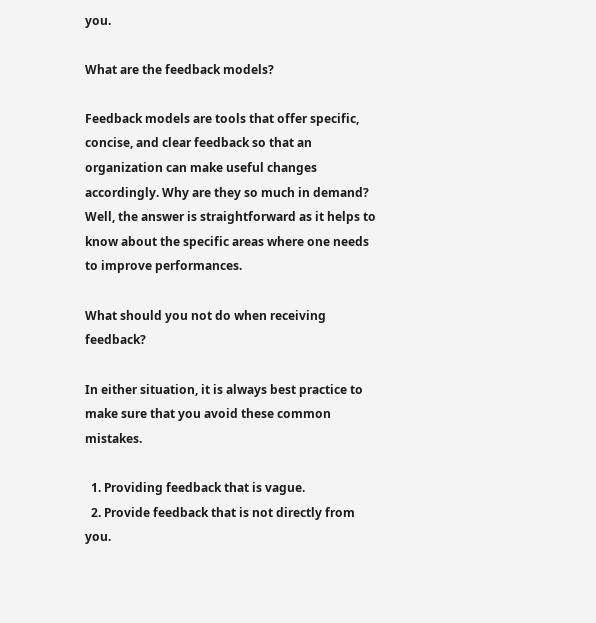you.

What are the feedback models?

Feedback models are tools that offer specific, concise, and clear feedback so that an organization can make useful changes accordingly. Why are they so much in demand? Well, the answer is straightforward as it helps to know about the specific areas where one needs to improve performances.

What should you not do when receiving feedback?

In either situation, it is always best practice to make sure that you avoid these common mistakes.

  1. Providing feedback that is vague.
  2. Provide feedback that is not directly from you.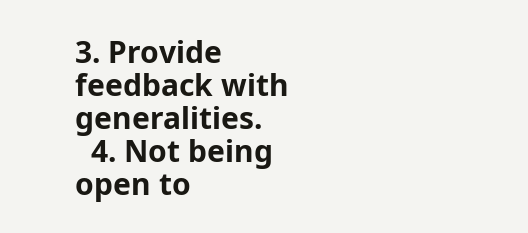3. Provide feedback with generalities.
  4. Not being open to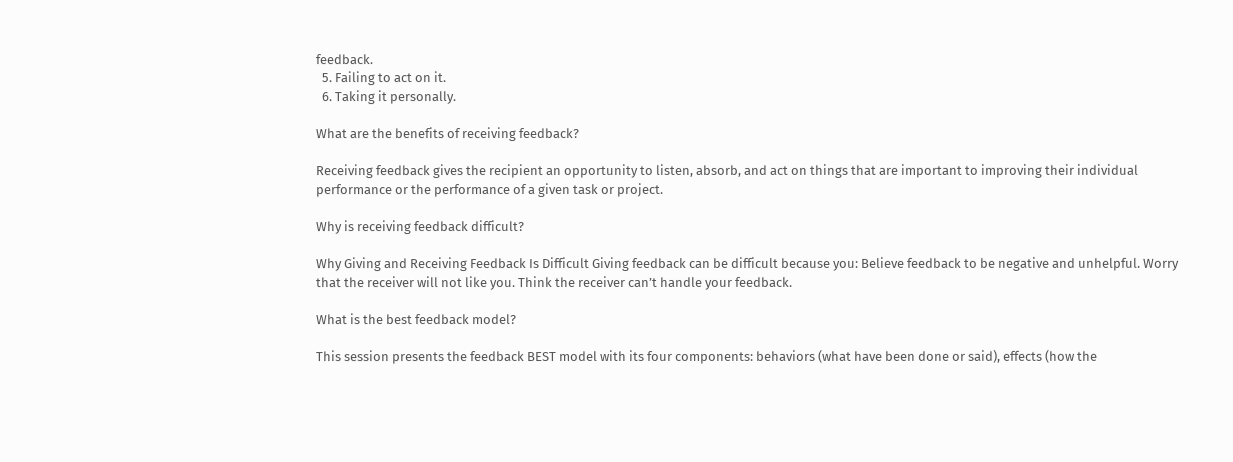feedback.
  5. Failing to act on it.
  6. Taking it personally.

What are the benefits of receiving feedback?

Receiving feedback gives the recipient an opportunity to listen, absorb, and act on things that are important to improving their individual performance or the performance of a given task or project.

Why is receiving feedback difficult?

Why Giving and Receiving Feedback Is Difficult Giving feedback can be difficult because you: Believe feedback to be negative and unhelpful. Worry that the receiver will not like you. Think the receiver can’t handle your feedback.

What is the best feedback model?

This session presents the feedback BEST model with its four components: behaviors (what have been done or said), effects (how the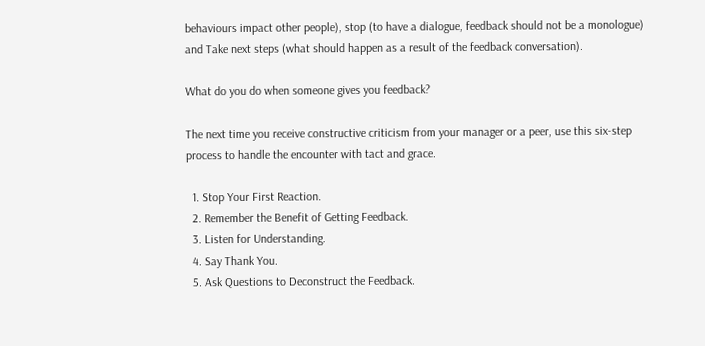behaviours impact other people), stop (to have a dialogue, feedback should not be a monologue) and Take next steps (what should happen as a result of the feedback conversation).

What do you do when someone gives you feedback?

The next time you receive constructive criticism from your manager or a peer, use this six-step process to handle the encounter with tact and grace.

  1. Stop Your First Reaction.
  2. Remember the Benefit of Getting Feedback.
  3. Listen for Understanding.
  4. Say Thank You.
  5. Ask Questions to Deconstruct the Feedback.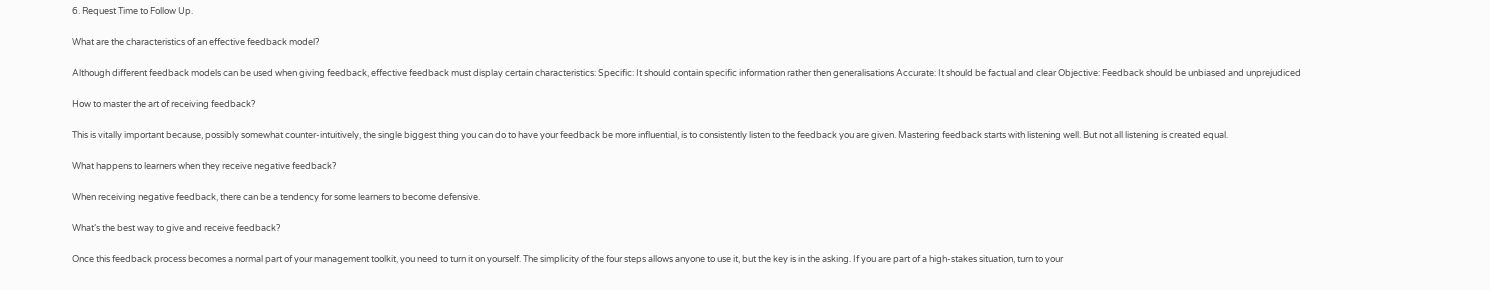6. Request Time to Follow Up.

What are the characteristics of an effective feedback model?

Although different feedback models can be used when giving feedback, effective feedback must display certain characteristics: Specific: It should contain specific information rather then generalisations Accurate: It should be factual and clear Objective: Feedback should be unbiased and unprejudiced

How to master the art of receiving feedback?

This is vitally important because, possibly somewhat counter-intuitively, the single biggest thing you can do to have your feedback be more influential, is to consistently listen to the feedback you are given. Mastering feedback starts with listening well. But not all listening is created equal.

What happens to learners when they receive negative feedback?

When receiving negative feedback, there can be a tendency for some learners to become defensive.

What’s the best way to give and receive feedback?

Once this feedback process becomes a normal part of your management toolkit, you need to turn it on yourself. The simplicity of the four steps allows anyone to use it, but the key is in the asking. If you are part of a high-stakes situation, turn to your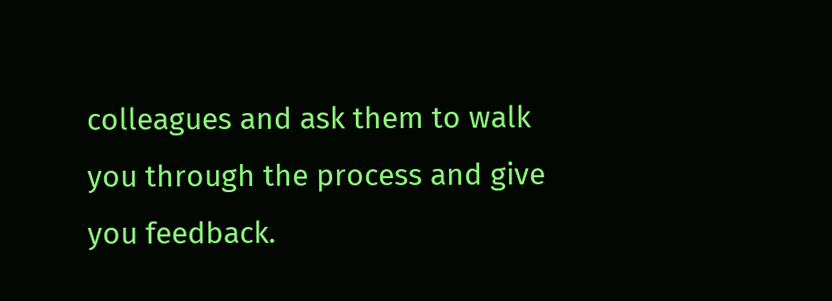colleagues and ask them to walk you through the process and give you feedback.